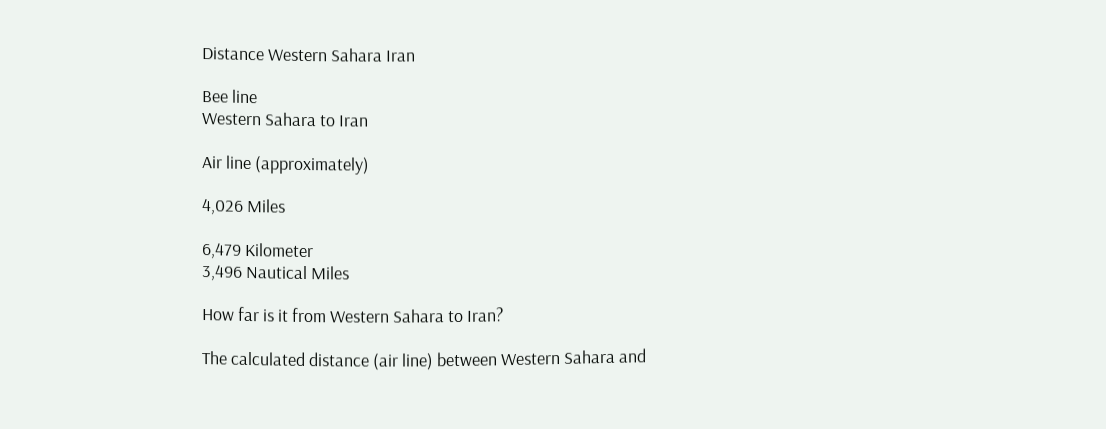Distance Western Sahara Iran

Bee line
Western Sahara to Iran

Air line (approximately)

4,026 Miles

6,479 Kilometer
3,496 Nautical Miles

How far is it from Western Sahara to Iran?

The calculated distance (air line) between Western Sahara and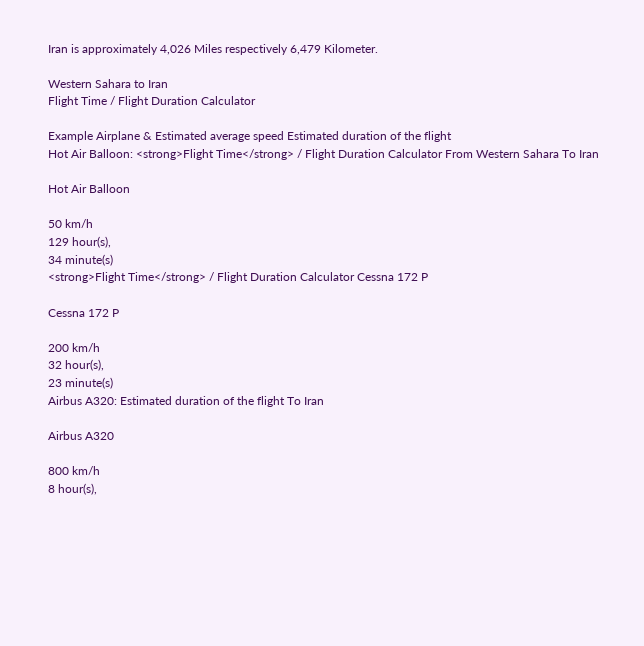Iran is approximately 4,026 Miles respectively 6,479 Kilometer.

Western Sahara to Iran
Flight Time / Flight Duration Calculator

Example Airplane & Estimated average speed Estimated duration of the flight
Hot Air Balloon: <strong>Flight Time</strong> / Flight Duration Calculator From Western Sahara To Iran

Hot Air Balloon

50 km/h
129 hour(s),
34 minute(s)
<strong>Flight Time</strong> / Flight Duration Calculator Cessna 172 P

Cessna 172 P

200 km/h
32 hour(s),
23 minute(s)
Airbus A320: Estimated duration of the flight To Iran

Airbus A320

800 km/h
8 hour(s),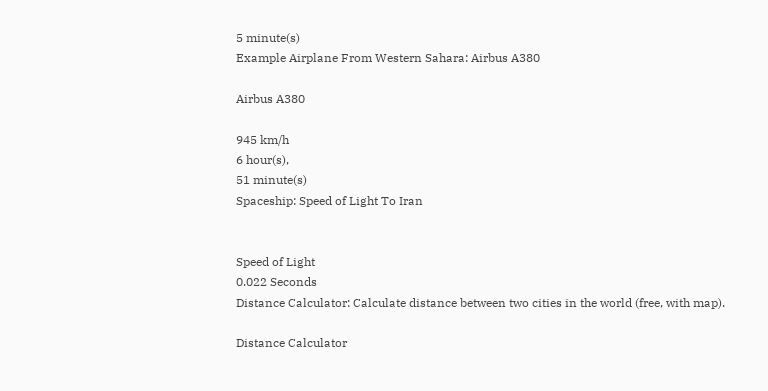5 minute(s)
Example Airplane From Western Sahara: Airbus A380

Airbus A380

945 km/h
6 hour(s),
51 minute(s)
Spaceship: Speed of Light To Iran


Speed of Light
0.022 Seconds
Distance Calculator: Calculate distance between two cities in the world (free, with map).

Distance Calculator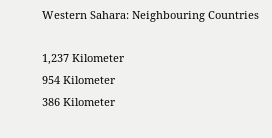Western Sahara: Neighbouring Countries

1,237 Kilometer
954 Kilometer
386 Kilometer